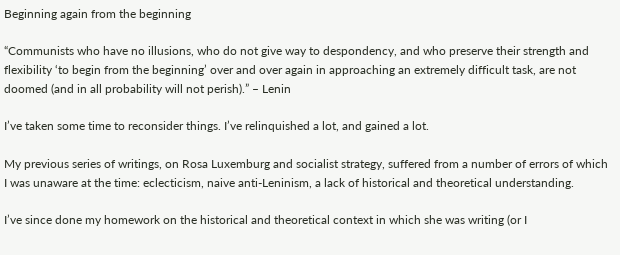Beginning again from the beginning

“Communists who have no illusions, who do not give way to despondency, and who preserve their strength and flexibility ‘to begin from the beginning’ over and over again in approaching an extremely difficult task, are not doomed (and in all probability will not perish).” – Lenin

I’ve taken some time to reconsider things. I’ve relinquished a lot, and gained a lot.

My previous series of writings, on Rosa Luxemburg and socialist strategy, suffered from a number of errors of which I was unaware at the time: eclecticism, naive anti-Leninism, a lack of historical and theoretical understanding.

I’ve since done my homework on the historical and theoretical context in which she was writing (or I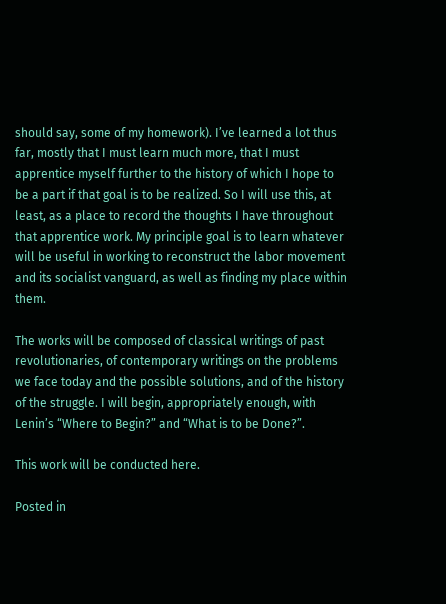should say, some of my homework). I’ve learned a lot thus far, mostly that I must learn much more, that I must apprentice myself further to the history of which I hope to be a part if that goal is to be realized. So I will use this, at least, as a place to record the thoughts I have throughout that apprentice work. My principle goal is to learn whatever will be useful in working to reconstruct the labor movement and its socialist vanguard, as well as finding my place within them.

The works will be composed of classical writings of past revolutionaries, of contemporary writings on the problems we face today and the possible solutions, and of the history of the struggle. I will begin, appropriately enough, with Lenin’s “Where to Begin?” and “What is to be Done?”.

This work will be conducted here.

Posted in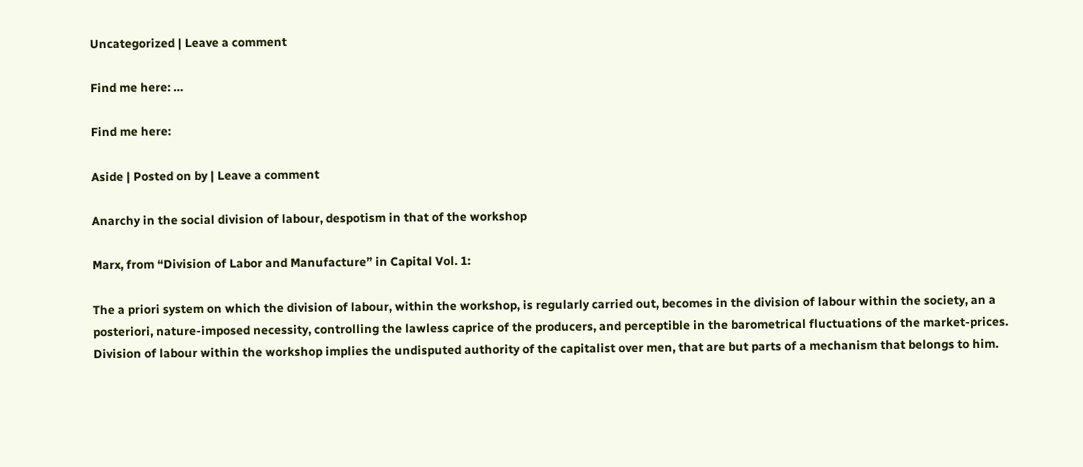Uncategorized | Leave a comment

Find me here: …

Find me here:

Aside | Posted on by | Leave a comment

Anarchy in the social division of labour, despotism in that of the workshop

Marx, from “Division of Labor and Manufacture” in Capital Vol. 1:

The a priori system on which the division of labour, within the workshop, is regularly carried out, becomes in the division of labour within the society, an a posteriori, nature-imposed necessity, controlling the lawless caprice of the producers, and perceptible in the barometrical fluctuations of the market-prices. Division of labour within the workshop implies the undisputed authority of the capitalist over men, that are but parts of a mechanism that belongs to him.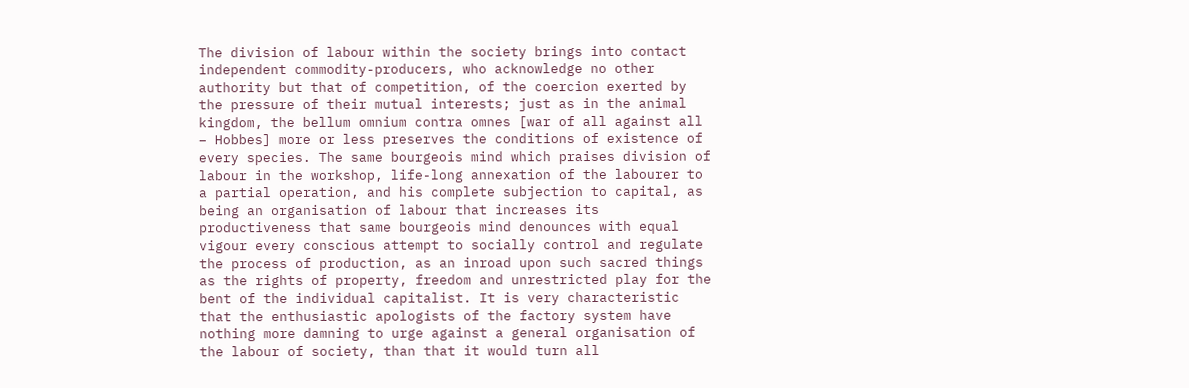The division of labour within the society brings into contact independent commodity-producers, who acknowledge no other authority but that of competition, of the coercion exerted by the pressure of their mutual interests; just as in the animal kingdom, the bellum omnium contra omnes [war of all against all – Hobbes] more or less preserves the conditions of existence of every species. The same bourgeois mind which praises division of labour in the workshop, life-long annexation of the labourer to a partial operation, and his complete subjection to capital, as being an organisation of labour that increases its productiveness that same bourgeois mind denounces with equal vigour every conscious attempt to socially control and regulate the process of production, as an inroad upon such sacred things as the rights of property, freedom and unrestricted play for the bent of the individual capitalist. It is very characteristic that the enthusiastic apologists of the factory system have nothing more damning to urge against a general organisation of the labour of society, than that it would turn all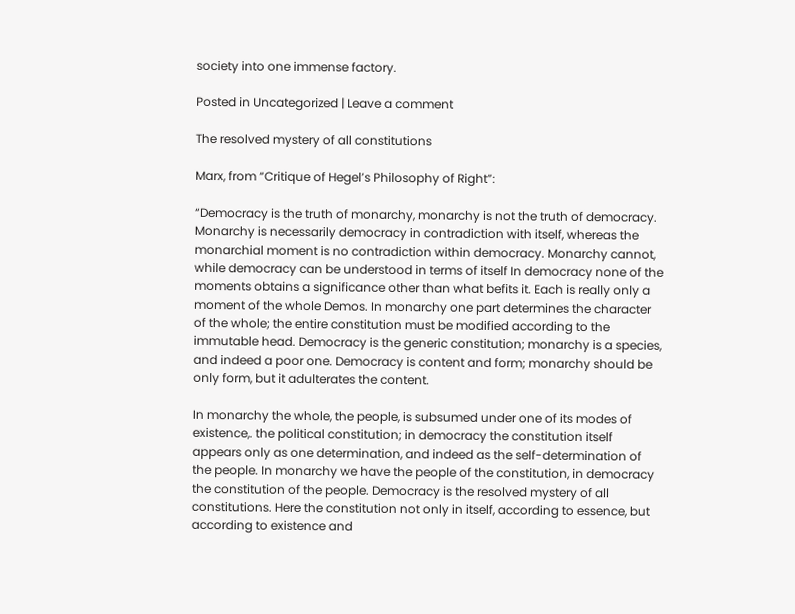society into one immense factory.

Posted in Uncategorized | Leave a comment

The resolved mystery of all constitutions

Marx, from “Critique of Hegel’s Philosophy of Right”:

“Democracy is the truth of monarchy, monarchy is not the truth of democracy. Monarchy is necessarily democracy in contradiction with itself, whereas the monarchial moment is no contradiction within democracy. Monarchy cannot, while democracy can be understood in terms of itself In democracy none of the moments obtains a significance other than what befits it. Each is really only a moment of the whole Demos. In monarchy one part determines the character of the whole; the entire constitution must be modified according to the immutable head. Democracy is the generic constitution; monarchy is a species, and indeed a poor one. Democracy is content and form; monarchy should be only form, but it adulterates the content.

In monarchy the whole, the people, is subsumed under one of its modes of existence,. the political constitution; in democracy the constitution itself appears only as one determination, and indeed as the self-determination of the people. In monarchy we have the people of the constitution, in democracy the constitution of the people. Democracy is the resolved mystery of all constitutions. Here the constitution not only in itself, according to essence, but according to existence and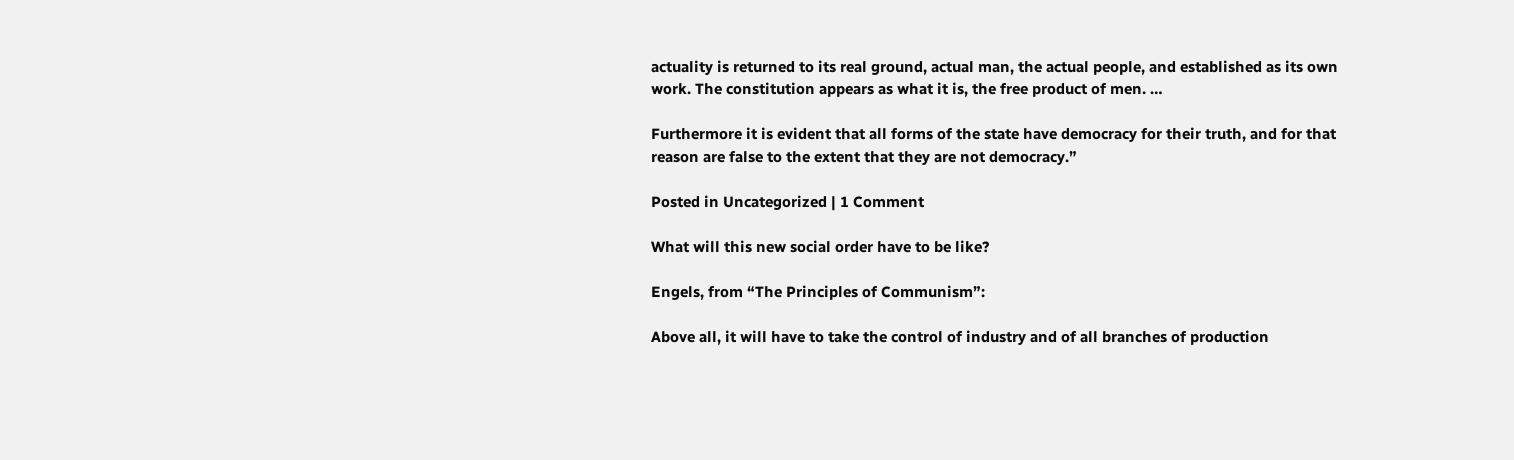actuality is returned to its real ground, actual man, the actual people, and established as its own work. The constitution appears as what it is, the free product of men. …

Furthermore it is evident that all forms of the state have democracy for their truth, and for that reason are false to the extent that they are not democracy.”

Posted in Uncategorized | 1 Comment

What will this new social order have to be like?

Engels, from “The Principles of Communism”:

Above all, it will have to take the control of industry and of all branches of production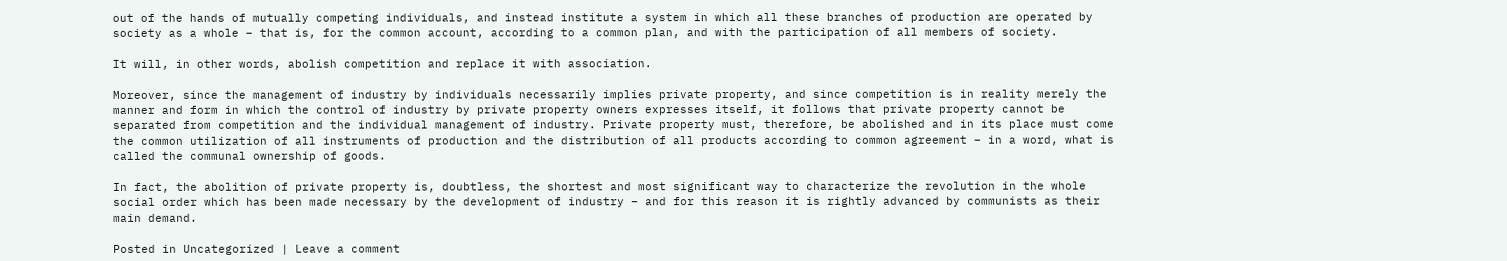out of the hands of mutually competing individuals, and instead institute a system in which all these branches of production are operated by society as a whole – that is, for the common account, according to a common plan, and with the participation of all members of society.

It will, in other words, abolish competition and replace it with association.

Moreover, since the management of industry by individuals necessarily implies private property, and since competition is in reality merely the manner and form in which the control of industry by private property owners expresses itself, it follows that private property cannot be separated from competition and the individual management of industry. Private property must, therefore, be abolished and in its place must come the common utilization of all instruments of production and the distribution of all products according to common agreement – in a word, what is called the communal ownership of goods.

In fact, the abolition of private property is, doubtless, the shortest and most significant way to characterize the revolution in the whole social order which has been made necessary by the development of industry – and for this reason it is rightly advanced by communists as their main demand.

Posted in Uncategorized | Leave a comment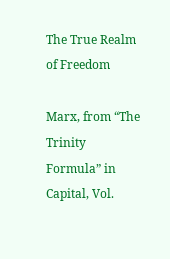The True Realm of Freedom

Marx, from “The Trinity Formula” in Capital, Vol.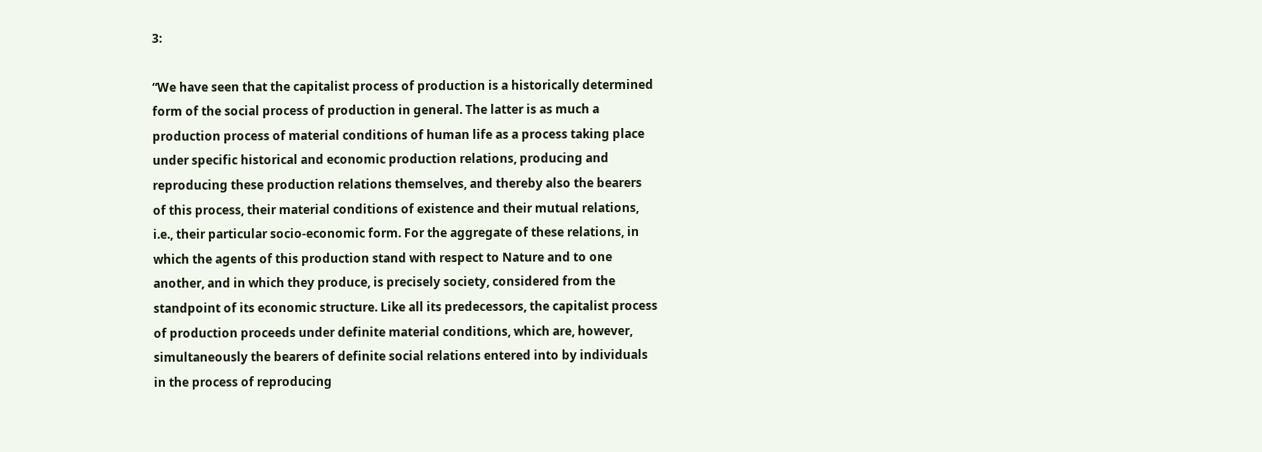3:

“We have seen that the capitalist process of production is a historically determined form of the social process of production in general. The latter is as much a production process of material conditions of human life as a process taking place under specific historical and economic production relations, producing and reproducing these production relations themselves, and thereby also the bearers of this process, their material conditions of existence and their mutual relations, i.e., their particular socio-economic form. For the aggregate of these relations, in which the agents of this production stand with respect to Nature and to one another, and in which they produce, is precisely society, considered from the standpoint of its economic structure. Like all its predecessors, the capitalist process of production proceeds under definite material conditions, which are, however, simultaneously the bearers of definite social relations entered into by individuals in the process of reproducing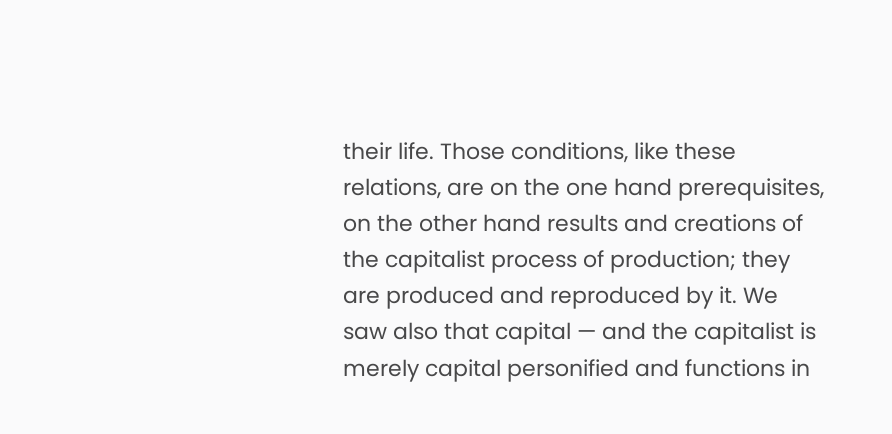their life. Those conditions, like these relations, are on the one hand prerequisites, on the other hand results and creations of the capitalist process of production; they are produced and reproduced by it. We saw also that capital — and the capitalist is merely capital personified and functions in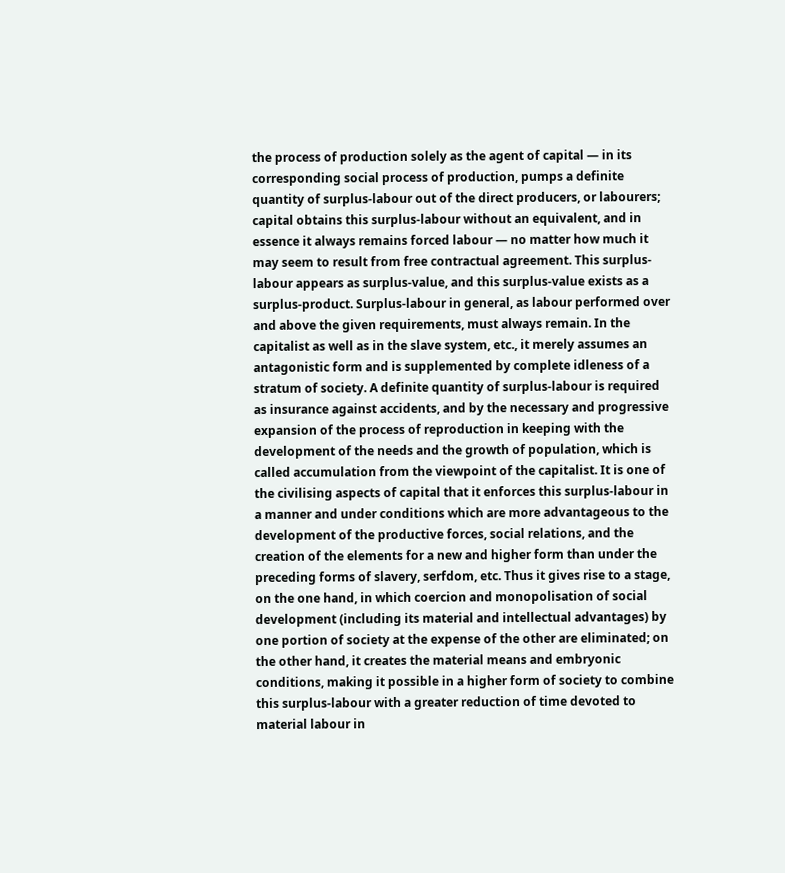the process of production solely as the agent of capital — in its corresponding social process of production, pumps a definite quantity of surplus-labour out of the direct producers, or labourers; capital obtains this surplus-labour without an equivalent, and in essence it always remains forced labour — no matter how much it may seem to result from free contractual agreement. This surplus-labour appears as surplus-value, and this surplus-value exists as a surplus-product. Surplus-labour in general, as labour performed over and above the given requirements, must always remain. In the capitalist as well as in the slave system, etc., it merely assumes an antagonistic form and is supplemented by complete idleness of a stratum of society. A definite quantity of surplus-labour is required as insurance against accidents, and by the necessary and progressive expansion of the process of reproduction in keeping with the development of the needs and the growth of population, which is called accumulation from the viewpoint of the capitalist. It is one of the civilising aspects of capital that it enforces this surplus-labour in a manner and under conditions which are more advantageous to the development of the productive forces, social relations, and the creation of the elements for a new and higher form than under the preceding forms of slavery, serfdom, etc. Thus it gives rise to a stage, on the one hand, in which coercion and monopolisation of social development (including its material and intellectual advantages) by one portion of society at the expense of the other are eliminated; on the other hand, it creates the material means and embryonic conditions, making it possible in a higher form of society to combine this surplus-labour with a greater reduction of time devoted to material labour in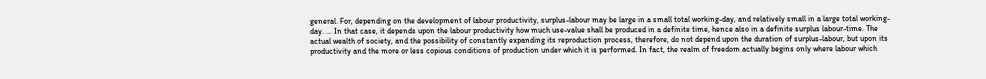general. For, depending on the development of labour productivity, surplus-labour may be large in a small total working-day, and relatively small in a large total working-day. … In that case, it depends upon the labour productivity how much use-value shall be produced in a definite time, hence also in a definite surplus labour-time. The actual wealth of society, and the possibility of constantly expanding its reproduction process, therefore, do not depend upon the duration of surplus-labour, but upon its productivity and the more or less copious conditions of production under which it is performed. In fact, the realm of freedom actually begins only where labour which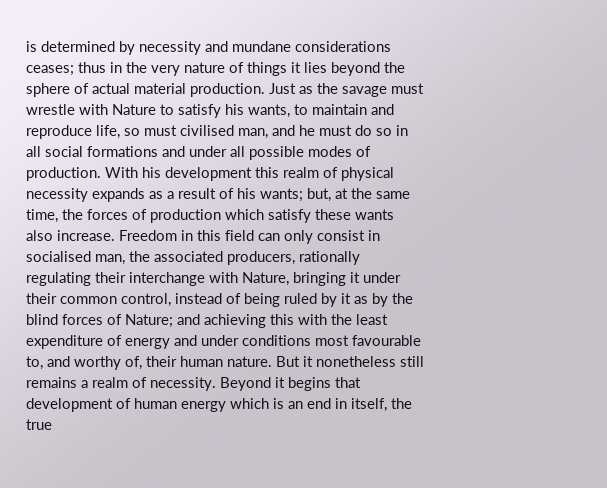is determined by necessity and mundane considerations ceases; thus in the very nature of things it lies beyond the sphere of actual material production. Just as the savage must wrestle with Nature to satisfy his wants, to maintain and reproduce life, so must civilised man, and he must do so in all social formations and under all possible modes of production. With his development this realm of physical necessity expands as a result of his wants; but, at the same time, the forces of production which satisfy these wants also increase. Freedom in this field can only consist in socialised man, the associated producers, rationally regulating their interchange with Nature, bringing it under their common control, instead of being ruled by it as by the blind forces of Nature; and achieving this with the least expenditure of energy and under conditions most favourable to, and worthy of, their human nature. But it nonetheless still remains a realm of necessity. Beyond it begins that development of human energy which is an end in itself, the true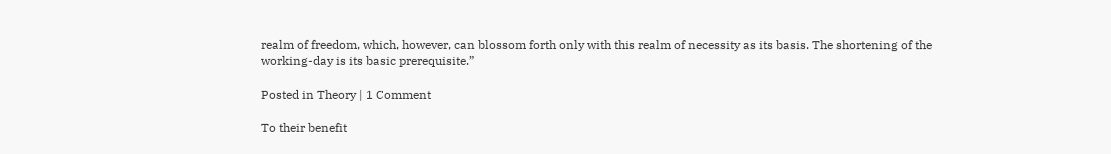realm of freedom, which, however, can blossom forth only with this realm of necessity as its basis. The shortening of the working-day is its basic prerequisite.”

Posted in Theory | 1 Comment

To their benefit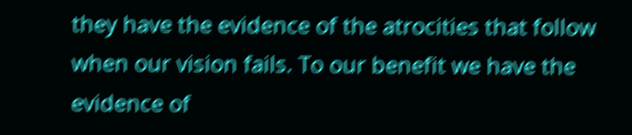they have the evidence of the atrocities that follow when our vision fails. To our benefit we have the evidence of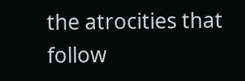the atrocities that follow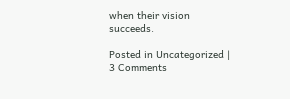when their vision succeeds.

Posted in Uncategorized | 3 Comments